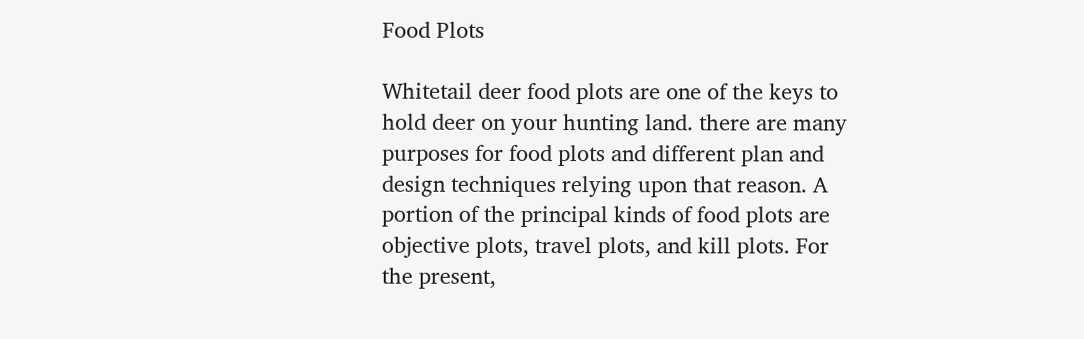Food Plots

Whitetail deer food plots are one of the keys to hold deer on your hunting land. there are many purposes for food plots and different plan and design techniques relying upon that reason. A portion of the principal kinds of food plots are objective plots, travel plots, and kill plots. For the present,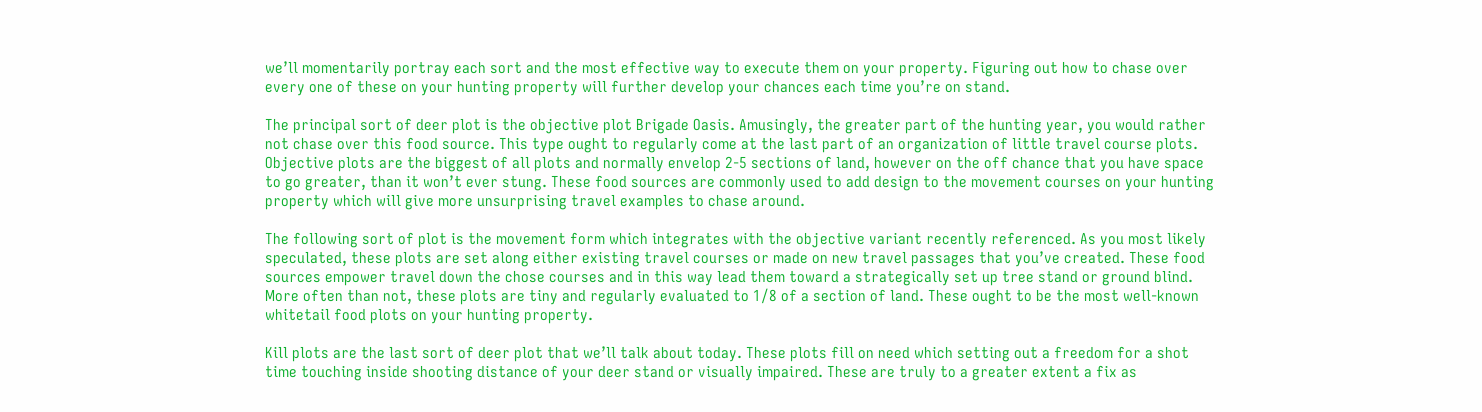we’ll momentarily portray each sort and the most effective way to execute them on your property. Figuring out how to chase over every one of these on your hunting property will further develop your chances each time you’re on stand.

The principal sort of deer plot is the objective plot Brigade Oasis. Amusingly, the greater part of the hunting year, you would rather not chase over this food source. This type ought to regularly come at the last part of an organization of little travel course plots. Objective plots are the biggest of all plots and normally envelop 2-5 sections of land, however on the off chance that you have space to go greater, than it won’t ever stung. These food sources are commonly used to add design to the movement courses on your hunting property which will give more unsurprising travel examples to chase around.

The following sort of plot is the movement form which integrates with the objective variant recently referenced. As you most likely speculated, these plots are set along either existing travel courses or made on new travel passages that you’ve created. These food sources empower travel down the chose courses and in this way lead them toward a strategically set up tree stand or ground blind. More often than not, these plots are tiny and regularly evaluated to 1/8 of a section of land. These ought to be the most well-known whitetail food plots on your hunting property.

Kill plots are the last sort of deer plot that we’ll talk about today. These plots fill on need which setting out a freedom for a shot time touching inside shooting distance of your deer stand or visually impaired. These are truly to a greater extent a fix as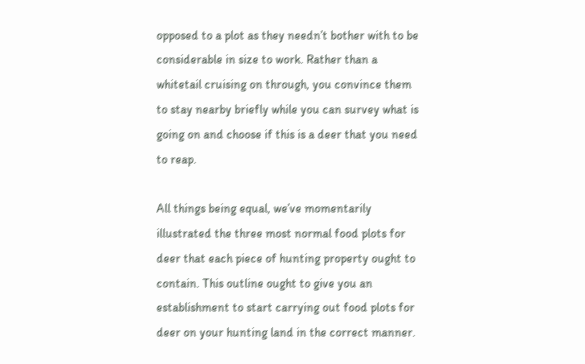opposed to a plot as they needn’t bother with to be considerable in size to work. Rather than a whitetail cruising on through, you convince them to stay nearby briefly while you can survey what is going on and choose if this is a deer that you need to reap.

All things being equal, we’ve momentarily illustrated the three most normal food plots for deer that each piece of hunting property ought to contain. This outline ought to give you an establishment to start carrying out food plots for deer on your hunting land in the correct manner.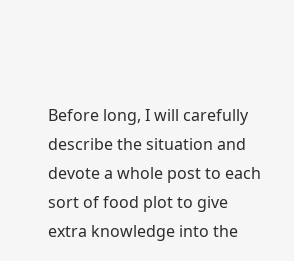Before long, I will carefully describe the situation and devote a whole post to each sort of food plot to give extra knowledge into the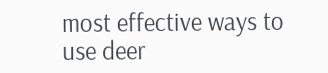most effective ways to use deer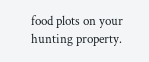food plots on your hunting property.